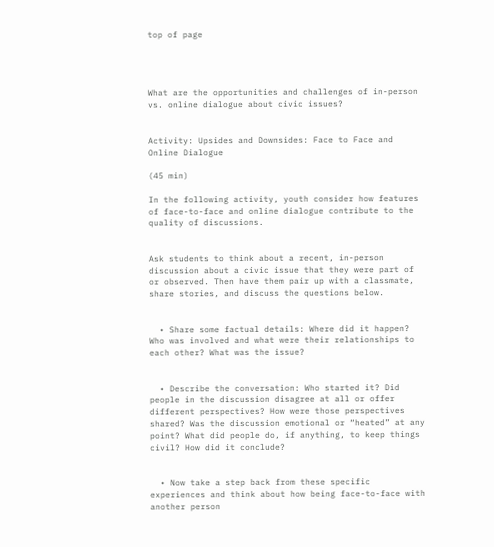top of page




What are the opportunities and challenges of in-person vs. online dialogue about civic issues?


Activity: Upsides and Downsides: Face to Face and Online Dialogue

(45 min)

In the following activity, youth consider how features of face-to-face and online dialogue contribute to the quality of discussions.


Ask students to think about a recent, in-person discussion about a civic issue that they were part of or observed. Then have them pair up with a classmate, share stories, and discuss the questions below.


  • Share some factual details: Where did it happen? Who was involved and what were their relationships to each other? What was the issue?


  • Describe the conversation: Who started it? Did people in the discussion disagree at all or offer different perspectives? How were those perspectives shared? Was the discussion emotional or “heated” at any point? What did people do, if anything, to keep things civil? How did it conclude?


  • Now take a step back from these specific experiences and think about how being face-to-face with another person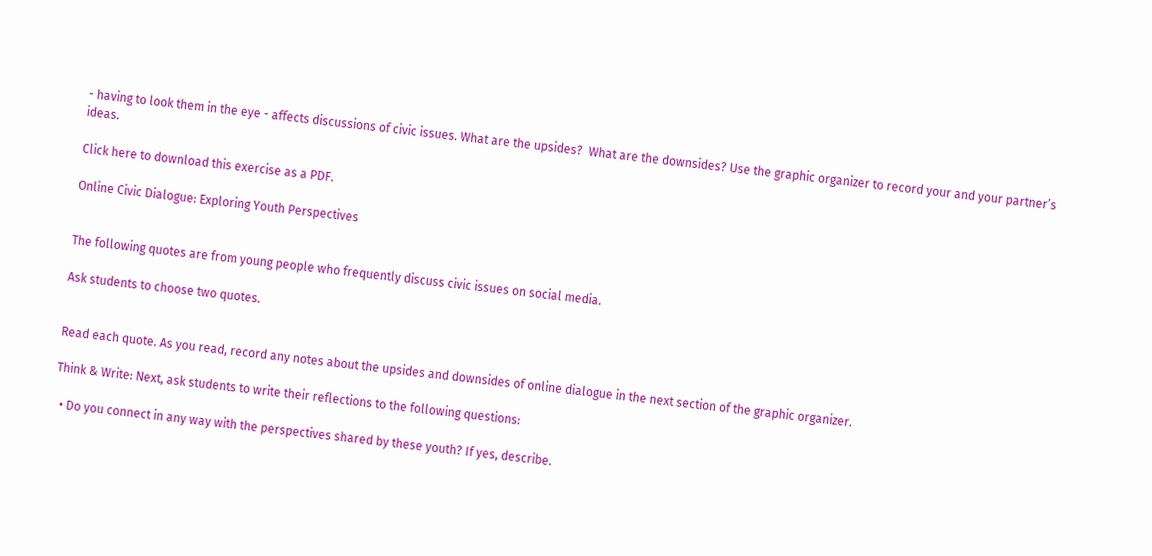- having to look them in the eye - affects discussions of civic issues. What are the upsides?  What are the downsides? Use the graphic organizer to record your and your partner’s ideas.

Click here to download this exercise as a PDF.

Online Civic Dialogue: Exploring Youth Perspectives


The following quotes are from young people who frequently discuss civic issues on social media.

Ask students to choose two quotes.


Read each quote. As you read, record any notes about the upsides and downsides of online dialogue in the next section of the graphic organizer.

Think & Write: Next, ask students to write their reflections to the following questions:

  • Do you connect in any way with the perspectives shared by these youth? If yes, describe.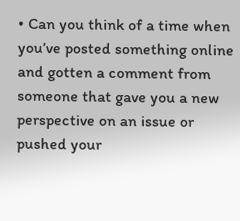• Can you think of a time when you’ve posted something online and gotten a comment from someone that gave you a new perspective on an issue or pushed your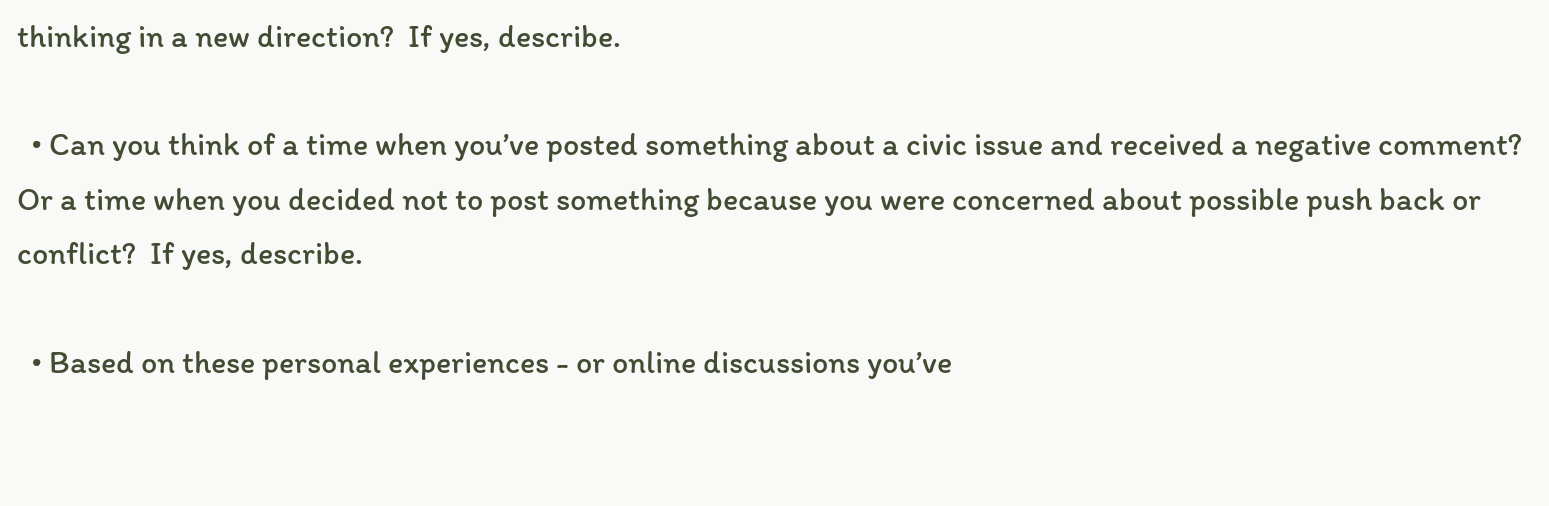thinking in a new direction?  If yes, describe.

  • Can you think of a time when you’ve posted something about a civic issue and received a negative comment?  Or a time when you decided not to post something because you were concerned about possible push back or conflict?  If yes, describe.

  • Based on these personal experiences - or online discussions you’ve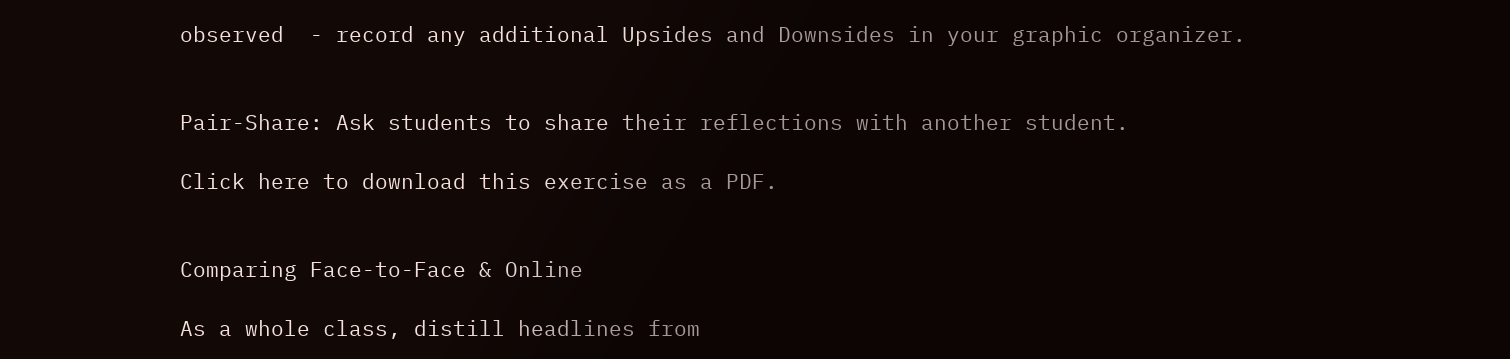observed  - record any additional Upsides and Downsides in your graphic organizer.


Pair-Share: Ask students to share their reflections with another student.

Click here to download this exercise as a PDF.


Comparing Face-to-Face & Online

As a whole class, distill headlines from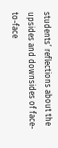students’ reflections about the upsides and downsides of face-to-face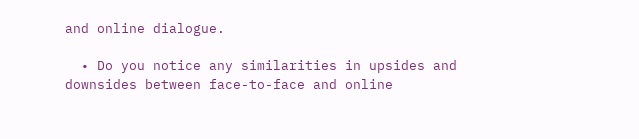and online dialogue.

  • Do you notice any similarities in upsides and downsides between face-to-face and online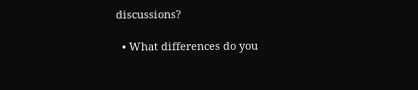discussions?

  • What differences do you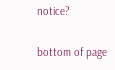notice?

bottom of page